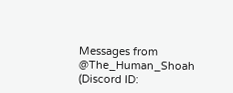Messages from @The_Human_Shoah (Discord ID: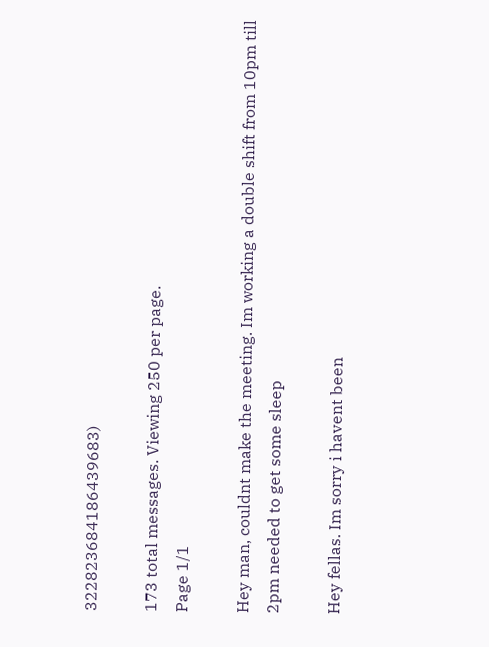322823684186439683)

173 total messages. Viewing 250 per page.
Page 1/1

Hey man, couldnt make the meeting. Im working a double shift from 10pm till 2pm needed to get some sleep

Hey fellas. Im sorry i havent been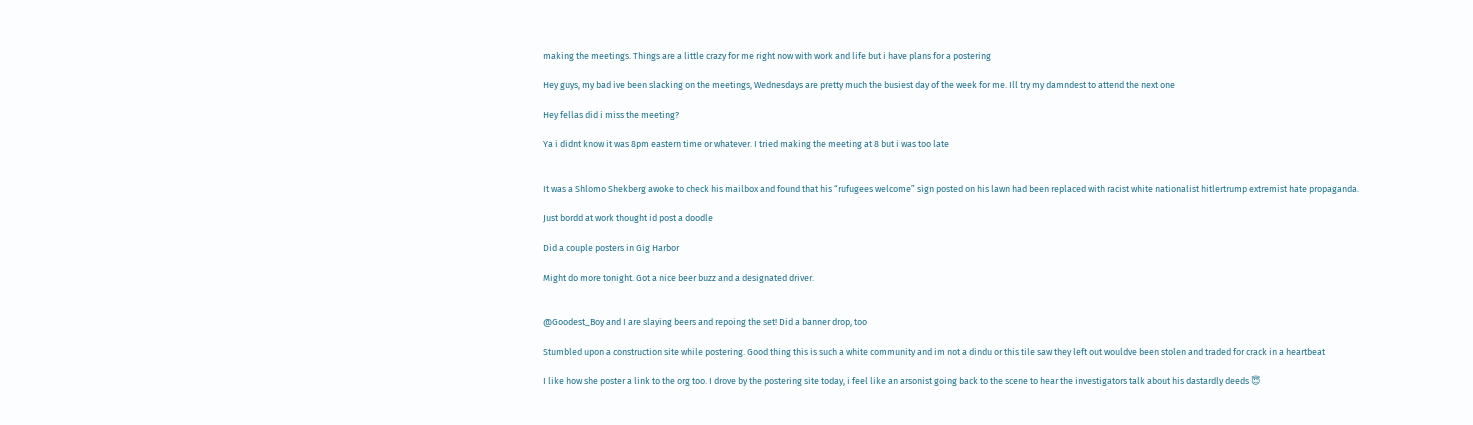making the meetings. Things are a little crazy for me right now with work and life but i have plans for a postering

Hey guys, my bad ive been slacking on the meetings, Wednesdays are pretty much the busiest day of the week for me. Ill try my damndest to attend the next one

Hey fellas did i miss the meeting?

Ya i didnt know it was 8pm eastern time or whatever. I tried making the meeting at 8 but i was too late


It was a Shlomo Shekberg awoke to check his mailbox and found that his “rufugees welcome” sign posted on his lawn had been replaced with racist white nationalist hitlertrump extremist hate propaganda.

Just bordd at work thought id post a doodle

Did a couple posters in Gig Harbor

Might do more tonight. Got a nice beer buzz and a designated driver.


@Goodest_Boy and I are slaying beers and repoing the set! Did a banner drop, too

Stumbled upon a construction site while postering. Good thing this is such a white community and im not a dindu or this tile saw they left out wouldve been stolen and traded for crack in a heartbeat

I like how she poster a link to the org too. I drove by the postering site today, i feel like an arsonist going back to the scene to hear the investigators talk about his dastardly deeds 😇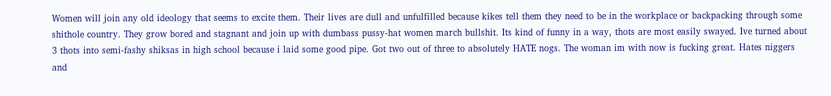Women will join any old ideology that seems to excite them. Their lives are dull and unfulfilled because kikes tell them they need to be in the workplace or backpacking through some shithole country. They grow bored and stagnant and join up with dumbass pussy-hat women march bullshit. Its kind of funny in a way, thots are most easily swayed. Ive turned about 3 thots into semi-fashy shiksas in high school because i laid some good pipe. Got two out of three to absolutely HATE nogs. The woman im with now is fucking great. Hates niggers and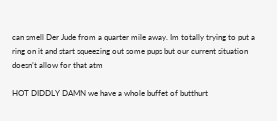can smell Der Jude from a quarter mile away. Im totally trying to put a ring on it and start squeezing out some pups but our current situation doesn’t allow for that atm

HOT DIDDLY DAMN we have a whole buffet of butthurt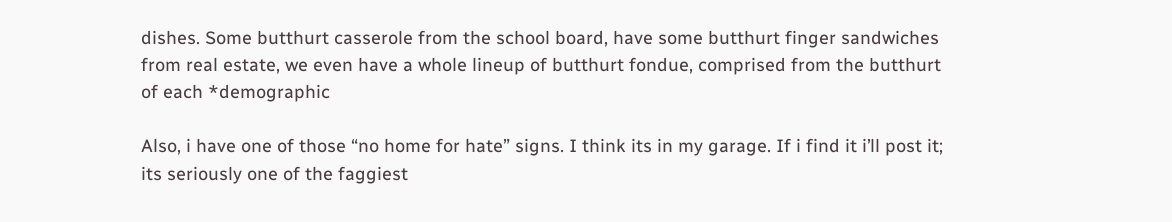dishes. Some butthurt casserole from the school board, have some butthurt finger sandwiches from real estate, we even have a whole lineup of butthurt fondue, comprised from the butthurt of each *demographic

Also, i have one of those “no home for hate” signs. I think its in my garage. If i find it i’ll post it; its seriously one of the faggiest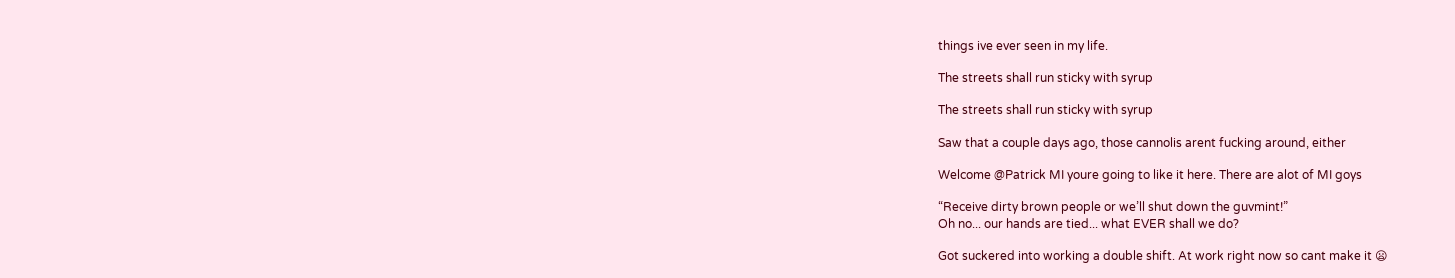things ive ever seen in my life.

The streets shall run sticky with syrup

The streets shall run sticky with syrup

Saw that a couple days ago, those cannolis arent fucking around, either

Welcome @Patrick MI youre going to like it here. There are alot of MI goys

“Receive dirty brown people or we’ll shut down the guvmint!”
Oh no... our hands are tied... what EVER shall we do?

Got suckered into working a double shift. At work right now so cant make it 😦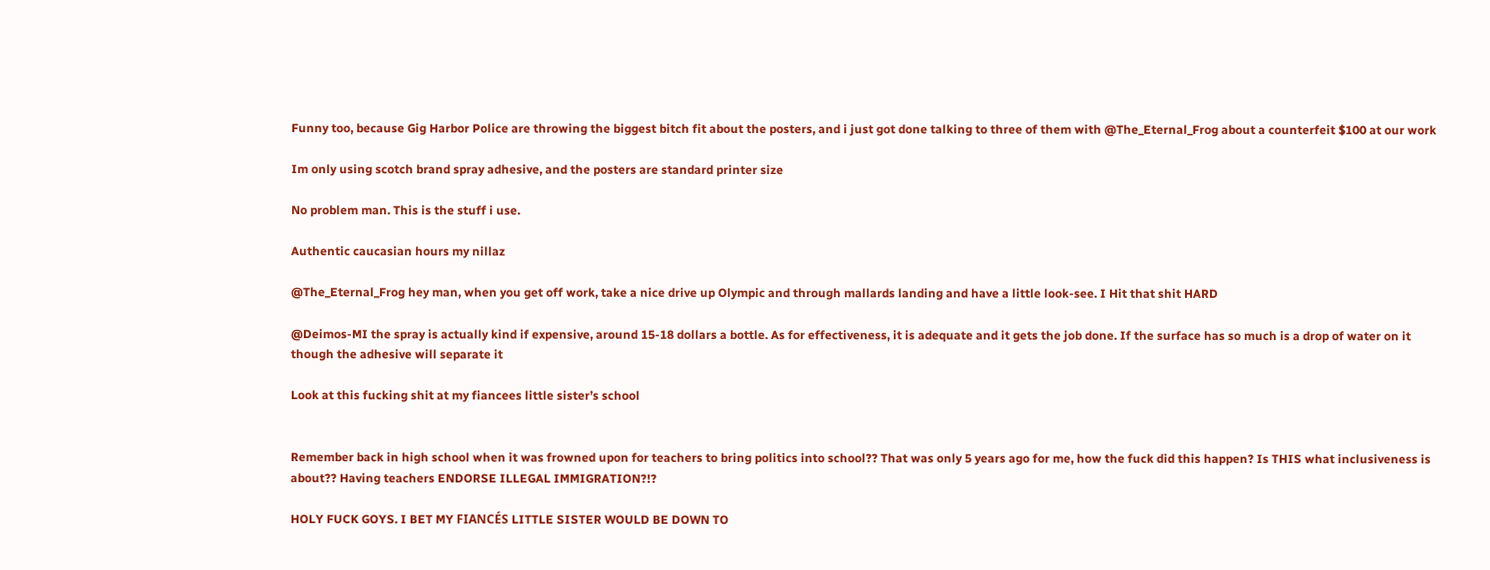Funny too, because Gig Harbor Police are throwing the biggest bitch fit about the posters, and i just got done talking to three of them with @The_Eternal_Frog about a counterfeit $100 at our work

Im only using scotch brand spray adhesive, and the posters are standard printer size

No problem man. This is the stuff i use.

Authentic caucasian hours my nillaz

@The_Eternal_Frog hey man, when you get off work, take a nice drive up Olympic and through mallards landing and have a little look-see. I Hit that shit HARD

@Deimos-MI the spray is actually kind if expensive, around 15-18 dollars a bottle. As for effectiveness, it is adequate and it gets the job done. If the surface has so much is a drop of water on it though the adhesive will separate it

Look at this fucking shit at my fiancees little sister’s school


Remember back in high school when it was frowned upon for teachers to bring politics into school?? That was only 5 years ago for me, how the fuck did this happen? Is THIS what inclusiveness is about?? Having teachers ENDORSE ILLEGAL IMMIGRATION?!?

HOLY FUCK GOYS. I BET MY FIANCÉS LITTLE SISTER WOULD BE DOWN TO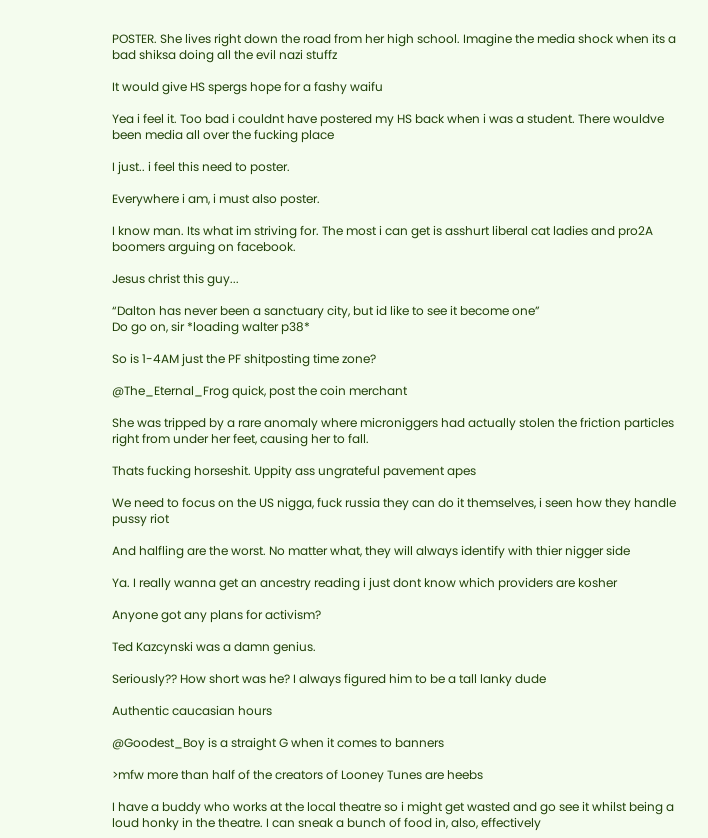POSTER. She lives right down the road from her high school. Imagine the media shock when its a bad shiksa doing all the evil nazi stuffz

It would give HS spergs hope for a fashy waifu

Yea i feel it. Too bad i couldnt have postered my HS back when i was a student. There wouldve been media all over the fucking place

I just.. i feel this need to poster.

Everywhere i am, i must also poster.

I know man. Its what im striving for. The most i can get is asshurt liberal cat ladies and pro2A boomers arguing on facebook.

Jesus christ this guy...

“Dalton has never been a sanctuary city, but id like to see it become one”
Do go on, sir *loading walter p38*

So is 1-4AM just the PF shitposting time zone?

@The_Eternal_Frog quick, post the coin merchant

She was tripped by a rare anomaly where microniggers had actually stolen the friction particles right from under her feet, causing her to fall.

Thats fucking horseshit. Uppity ass ungrateful pavement apes

We need to focus on the US nigga, fuck russia they can do it themselves, i seen how they handle pussy riot

And halfling are the worst. No matter what, they will always identify with thier nigger side

Ya. I really wanna get an ancestry reading i just dont know which providers are kosher

Anyone got any plans for activism?

Ted Kazcynski was a damn genius.

Seriously?? How short was he? I always figured him to be a tall lanky dude

Authentic caucasian hours

@Goodest_Boy is a straight G when it comes to banners

>mfw more than half of the creators of Looney Tunes are heebs

I have a buddy who works at the local theatre so i might get wasted and go see it whilst being a loud honky in the theatre. I can sneak a bunch of food in, also, effectively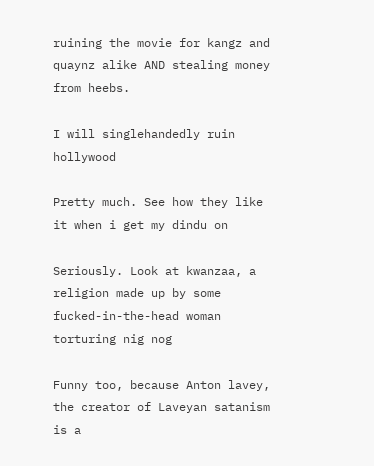ruining the movie for kangz and quaynz alike AND stealing money from heebs.

I will singlehandedly ruin hollywood

Pretty much. See how they like it when i get my dindu on

Seriously. Look at kwanzaa, a religion made up by some fucked-in-the-head woman torturing nig nog

Funny too, because Anton lavey, the creator of Laveyan satanism is a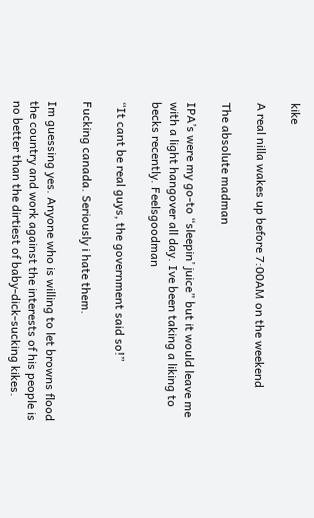kike

A real nilla wakes up before 7:00AM on the weekend

The absolute madman

IPA’s were my go-to “sleepin’ juice” but it would leave me with a light hangover all day. Ive been taking a liking to becks recently. Feelsgoodman

“It cant be real guys, the government said so!”

Fucking canada. Seriously i hate them.

Im guessing yes. Anyone who is willing to let browns flood the country and work against the interests of his people is no better than the dirtiest of baby-dick-sucking kikes.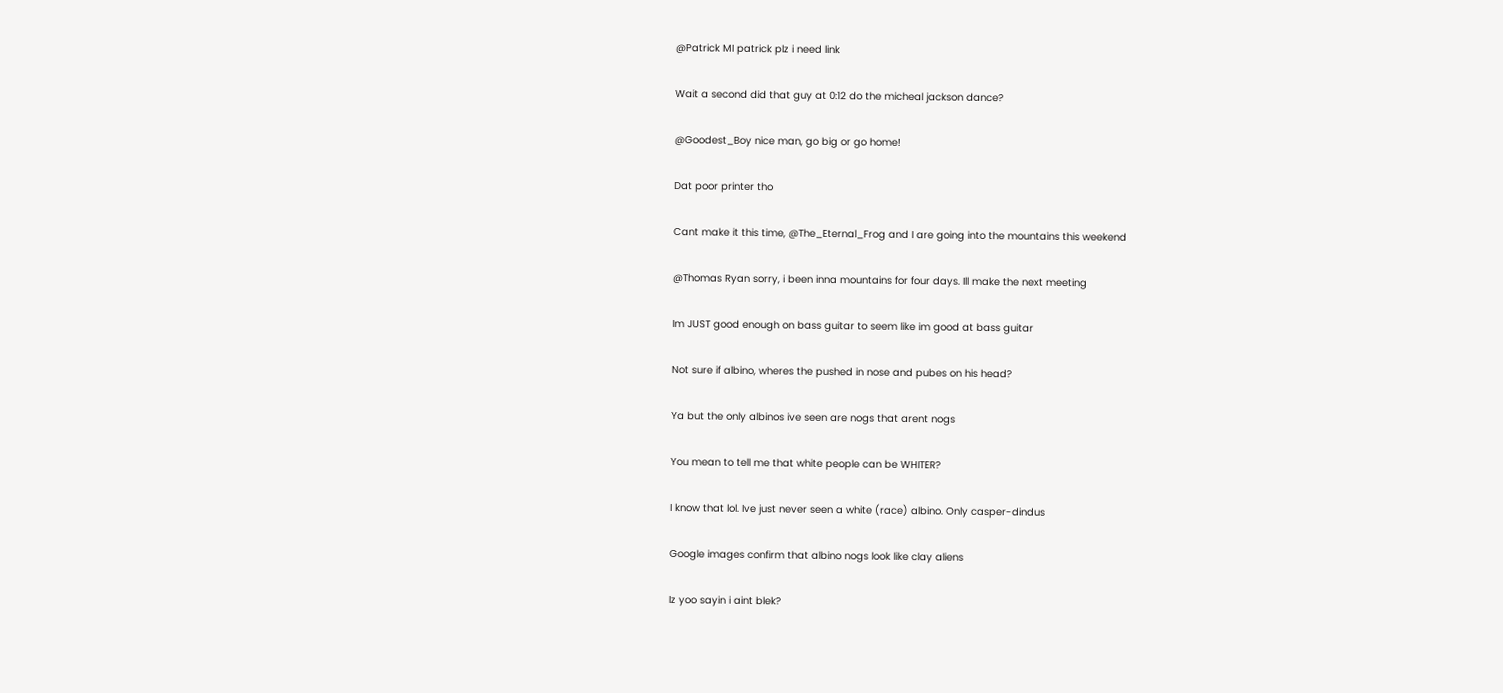@Patrick MI patrick plz i need link

Wait a second did that guy at 0:12 do the micheal jackson dance?

@Goodest_Boy nice man, go big or go home!

Dat poor printer tho

Cant make it this time, @The_Eternal_Frog and I are going into the mountains this weekend

@Thomas Ryan sorry, i been inna mountains for four days. Ill make the next meeting

Im JUST good enough on bass guitar to seem like im good at bass guitar

Not sure if albino, wheres the pushed in nose and pubes on his head?

Ya but the only albinos ive seen are nogs that arent nogs

You mean to tell me that white people can be WHITER?

I know that lol. Ive just never seen a white (race) albino. Only casper-dindus

Google images confirm that albino nogs look like clay aliens

Iz yoo sayin i aint blek?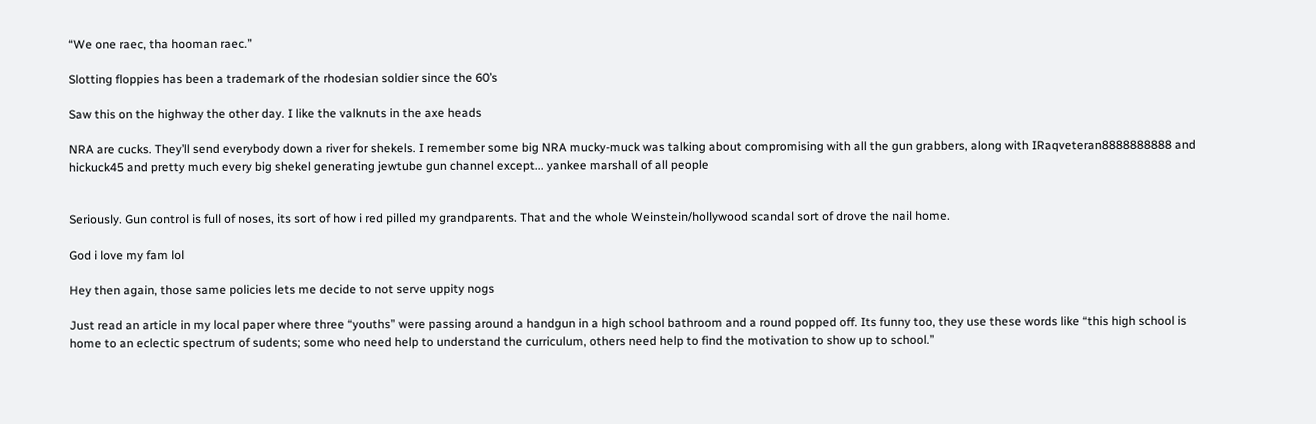“We one raec, tha hooman raec.”

Slotting floppies has been a trademark of the rhodesian soldier since the 60’s

Saw this on the highway the other day. I like the valknuts in the axe heads

NRA are cucks. They’ll send everybody down a river for shekels. I remember some big NRA mucky-muck was talking about compromising with all the gun grabbers, along with IRaqveteran8888888888 and hickuck45 and pretty much every big shekel generating jewtube gun channel except... yankee marshall of all people


Seriously. Gun control is full of noses, its sort of how i red pilled my grandparents. That and the whole Weinstein/hollywood scandal sort of drove the nail home.

God i love my fam lol

Hey then again, those same policies lets me decide to not serve uppity nogs

Just read an article in my local paper where three “youths” were passing around a handgun in a high school bathroom and a round popped off. Its funny too, they use these words like “this high school is home to an eclectic spectrum of sudents; some who need help to understand the curriculum, others need help to find the motivation to show up to school.”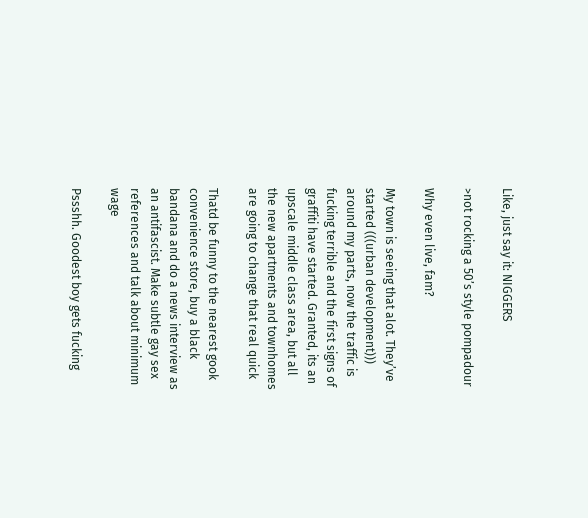Like, just say it: NIGGERS

>not rocking a 50’s style pompadour

Why even live, fam?

My town is seeing that alot. They’ve started (((urban development))) around my parts, now the traffic is fucking terrible and the first signs of graffiti have started. Granted, its an upscale middle class area, but all the new apartments and townhomes are going to change that real quick

Thatd be funny to the nearest gook convenience store, buy a black bandana and do a news interview as an antifascist. Make subtle gay sex references and talk about minimum wage

Pssshh. Goodest boy gets fucking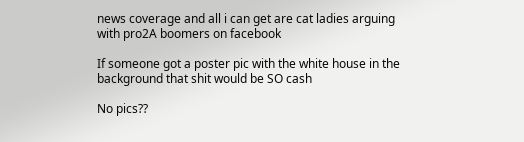news coverage and all i can get are cat ladies arguing with pro2A boomers on facebook

If someone got a poster pic with the white house in the background that shit would be SO cash

No pics??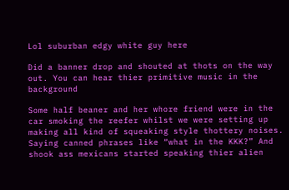Lol suburban edgy white guy here

Did a banner drop and shouted at thots on the way out. You can hear thier primitive music in the background

Some half beaner and her whore friend were in the car smoking the reefer whilst we were setting up making all kind of squeaking style thottery noises. Saying canned phrases like “what in the KKK?” And shook ass mexicans started speaking thier alien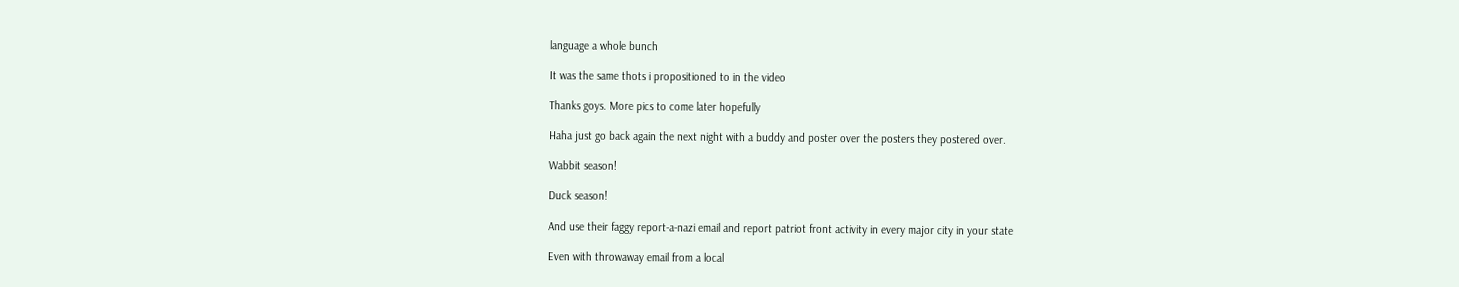language a whole bunch

It was the same thots i propositioned to in the video

Thanks goys. More pics to come later hopefully

Haha just go back again the next night with a buddy and poster over the posters they postered over.

Wabbit season!

Duck season!

And use their faggy report-a-nazi email and report patriot front activity in every major city in your state

Even with throwaway email from a local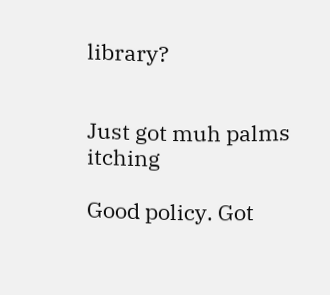library?


Just got muh palms itching

Good policy. Got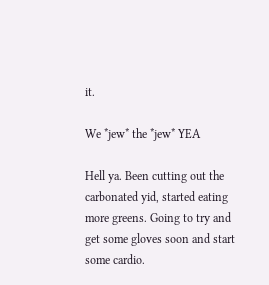it.

We *jew* the *jew* YEA

Hell ya. Been cutting out the carbonated yid, started eating more greens. Going to try and get some gloves soon and start some cardio.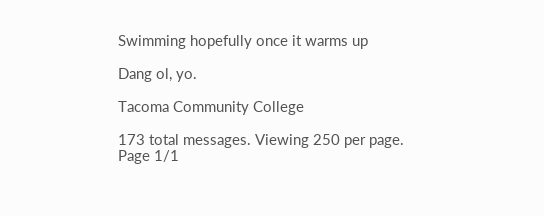Swimming hopefully once it warms up

Dang ol, yo.

Tacoma Community College

173 total messages. Viewing 250 per page.
Page 1/1